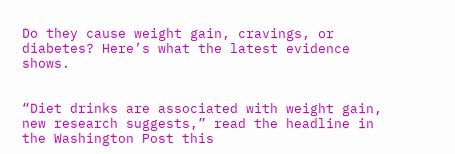Do they cause weight gain, cravings, or diabetes? Here’s what the latest evidence shows.


“Diet drinks are associated with weight gain, new research suggests,” read the headline in the Washington Post this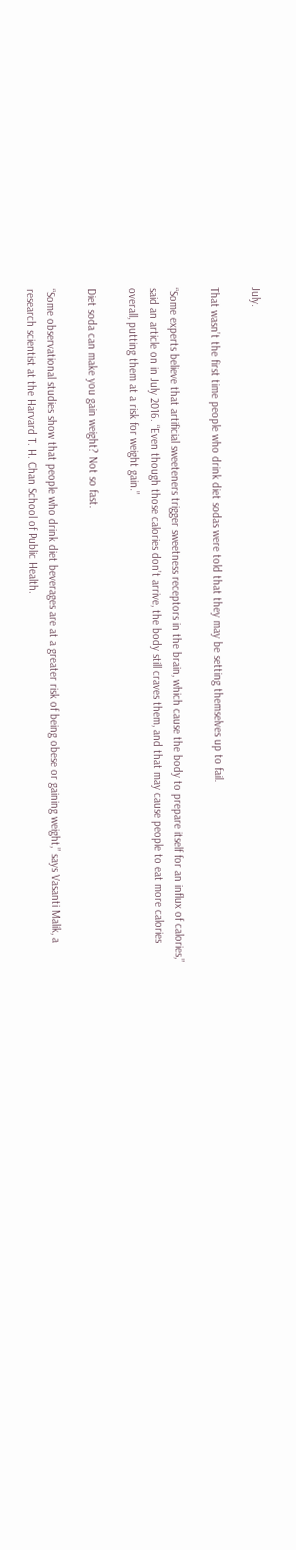July.

That wasn’t the first time people who drink diet sodas were told that they may be setting themselves up to fail.

“Some experts believe that artificial sweeteners trigger sweetness receptors in the brain, which cause the body to prepare itself for an influx of calories,” said an article on in July 2016. “Even though those calories don’t arrive, the body still craves them, and that may cause people to eat more calories overall, putting them at a risk for weight gain.”

Diet soda can make you gain weight? Not so fast.

“Some observational studies show that people who drink diet beverages are at a greater risk of being obese or gaining weight,” says Vasanti Malik, a research scientist at the Harvard T. H. Chan School of Public Health.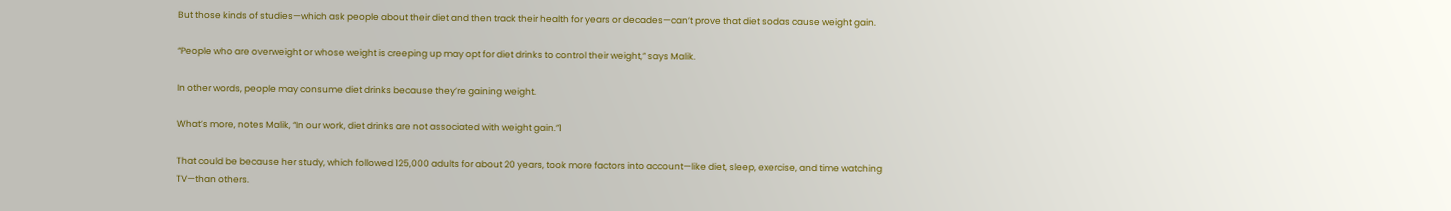But those kinds of studies—which ask people about their diet and then track their health for years or decades—can’t prove that diet sodas cause weight gain.

“People who are overweight or whose weight is creeping up may opt for diet drinks to control their weight,” says Malik.

In other words, people may consume diet drinks because they’re gaining weight.

What’s more, notes Malik, “In our work, diet drinks are not associated with weight gain.”1

That could be because her study, which followed 125,000 adults for about 20 years, took more factors into account—like diet, sleep, exercise, and time watching TV—than others.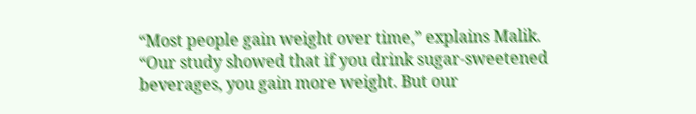“Most people gain weight over time,” explains Malik. “Our study showed that if you drink sugar-sweetened beverages, you gain more weight. But our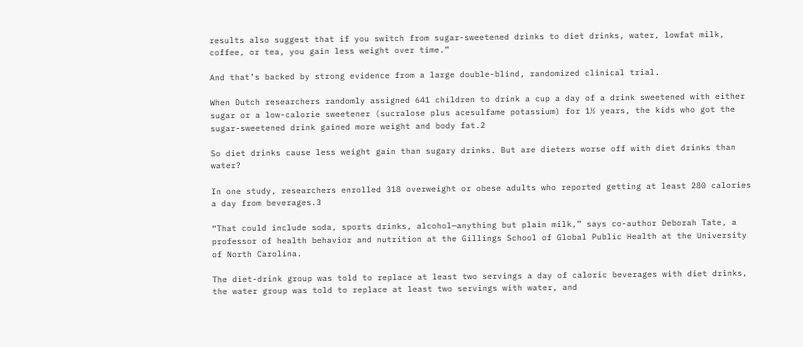results also suggest that if you switch from sugar-sweetened drinks to diet drinks, water, lowfat milk, coffee, or tea, you gain less weight over time.”

And that’s backed by strong evidence from a large double-blind, randomized clinical trial.

When Dutch researchers randomly assigned 641 children to drink a cup a day of a drink sweetened with either sugar or a low-calorie sweetener (sucralose plus acesulfame potassium) for 1½ years, the kids who got the sugar-sweetened drink gained more weight and body fat.2

So diet drinks cause less weight gain than sugary drinks. But are dieters worse off with diet drinks than water?

In one study, researchers enrolled 318 overweight or obese adults who reported getting at least 280 calories a day from beverages.3

“That could include soda, sports drinks, alcohol—anything but plain milk,” says co-author Deborah Tate, a professor of health behavior and nutrition at the Gillings School of Global Public Health at the University of North Carolina.

The diet-drink group was told to replace at least two servings a day of caloric beverages with diet drinks, the water group was told to replace at least two servings with water, and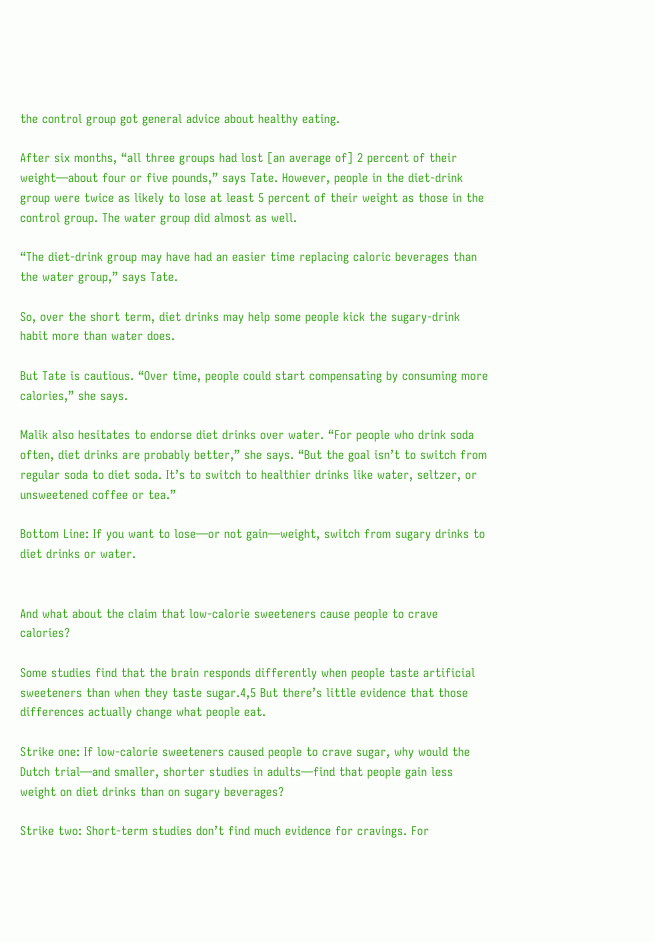the control group got general advice about healthy eating.

After six months, “all three groups had lost [an average of] 2 percent of their weight—about four or five pounds,” says Tate. However, people in the diet-drink group were twice as likely to lose at least 5 percent of their weight as those in the control group. The water group did almost as well.

“The diet-drink group may have had an easier time replacing caloric beverages than the water group,” says Tate.

So, over the short term, diet drinks may help some people kick the sugary-drink habit more than water does.

But Tate is cautious. “Over time, people could start compensating by consuming more calories,” she says.

Malik also hesitates to endorse diet drinks over water. “For people who drink soda often, diet drinks are probably better,” she says. “But the goal isn’t to switch from regular soda to diet soda. It’s to switch to healthier drinks like water, seltzer, or unsweetened coffee or tea.”

Bottom Line: If you want to lose—or not gain—weight, switch from sugary drinks to diet drinks or water.


And what about the claim that low-calorie sweeteners cause people to crave calories?

Some studies find that the brain responds differently when people taste artificial sweeteners than when they taste sugar.4,5 But there’s little evidence that those differences actually change what people eat.

Strike one: If low-calorie sweeteners caused people to crave sugar, why would the Dutch trial—and smaller, shorter studies in adults—find that people gain less weight on diet drinks than on sugary beverages?

Strike two: Short-term studies don’t find much evidence for cravings. For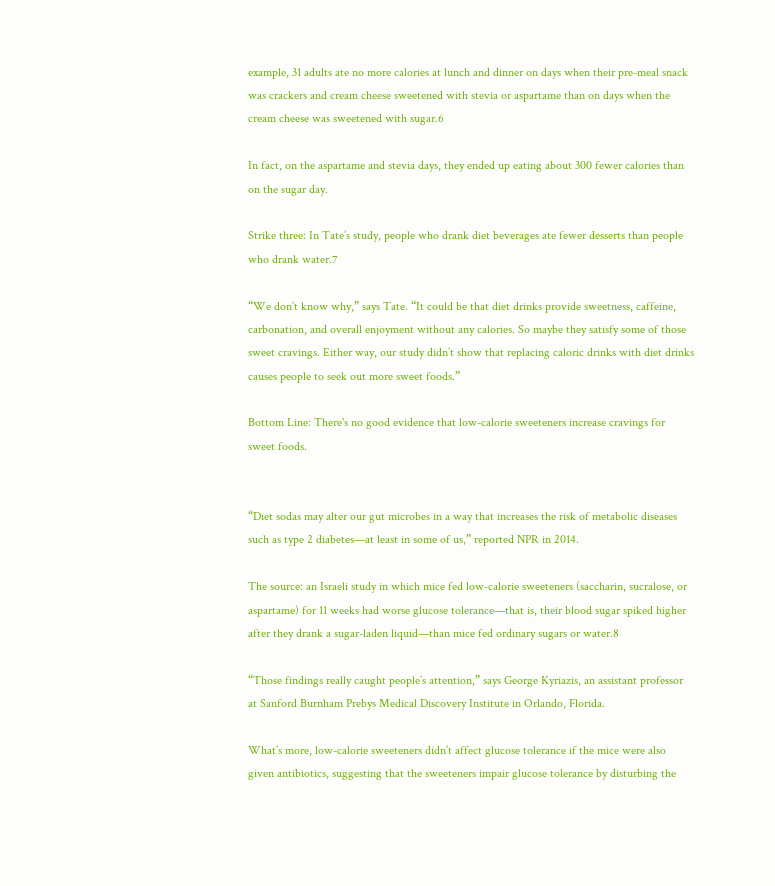example, 31 adults ate no more calories at lunch and dinner on days when their pre-meal snack was crackers and cream cheese sweetened with stevia or aspartame than on days when the cream cheese was sweetened with sugar.6

In fact, on the aspartame and stevia days, they ended up eating about 300 fewer calories than on the sugar day.

Strike three: In Tate’s study, people who drank diet beverages ate fewer desserts than people who drank water.7

“We don’t know why,” says Tate. “It could be that diet drinks provide sweetness, caffeine, carbonation, and overall enjoyment without any calories. So maybe they satisfy some of those sweet cravings. Either way, our study didn’t show that replacing caloric drinks with diet drinks causes people to seek out more sweet foods.”

Bottom Line: There's no good evidence that low-calorie sweeteners increase cravings for sweet foods.


“Diet sodas may alter our gut microbes in a way that increases the risk of metabolic diseases such as type 2 diabetes—at least in some of us,” reported NPR in 2014.

The source: an Israeli study in which mice fed low-calorie sweeteners (saccharin, sucralose, or aspartame) for 11 weeks had worse glucose tolerance—that is, their blood sugar spiked higher after they drank a sugar-laden liquid—than mice fed ordinary sugars or water.8

“Those findings really caught people’s attention,” says George Kyriazis, an assistant professor at Sanford Burnham Prebys Medical Discovery Institute in Orlando, Florida.

What’s more, low-calorie sweeteners didn’t affect glucose tolerance if the mice were also given antibiotics, suggesting that the sweeteners impair glucose tolerance by disturbing the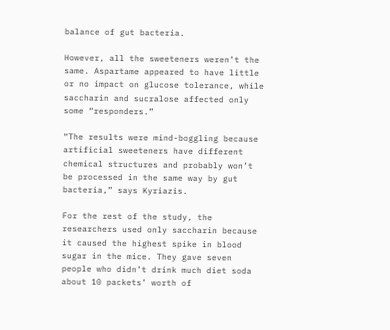balance of gut bacteria.

However, all the sweeteners weren’t the same. Aspartame appeared to have little or no impact on glucose tolerance, while saccharin and sucralose affected only some “responders.”

“The results were mind-boggling because artificial sweeteners have different chemical structures and probably won’t be processed in the same way by gut bacteria,” says Kyriazis.

For the rest of the study, the researchers used only saccharin because it caused the highest spike in blood sugar in the mice. They gave seven people who didn’t drink much diet soda about 10 packets’ worth of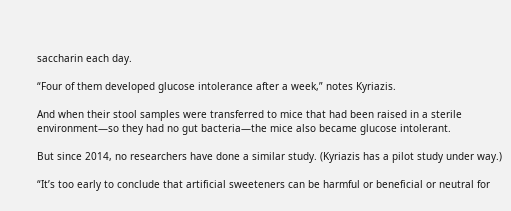saccharin each day.

“Four of them developed glucose intolerance after a week,” notes Kyriazis.

And when their stool samples were transferred to mice that had been raised in a sterile environment—so they had no gut bacteria—the mice also became glucose intolerant.

But since 2014, no researchers have done a similar study. (Kyriazis has a pilot study under way.)

“It’s too early to conclude that artificial sweeteners can be harmful or beneficial or neutral for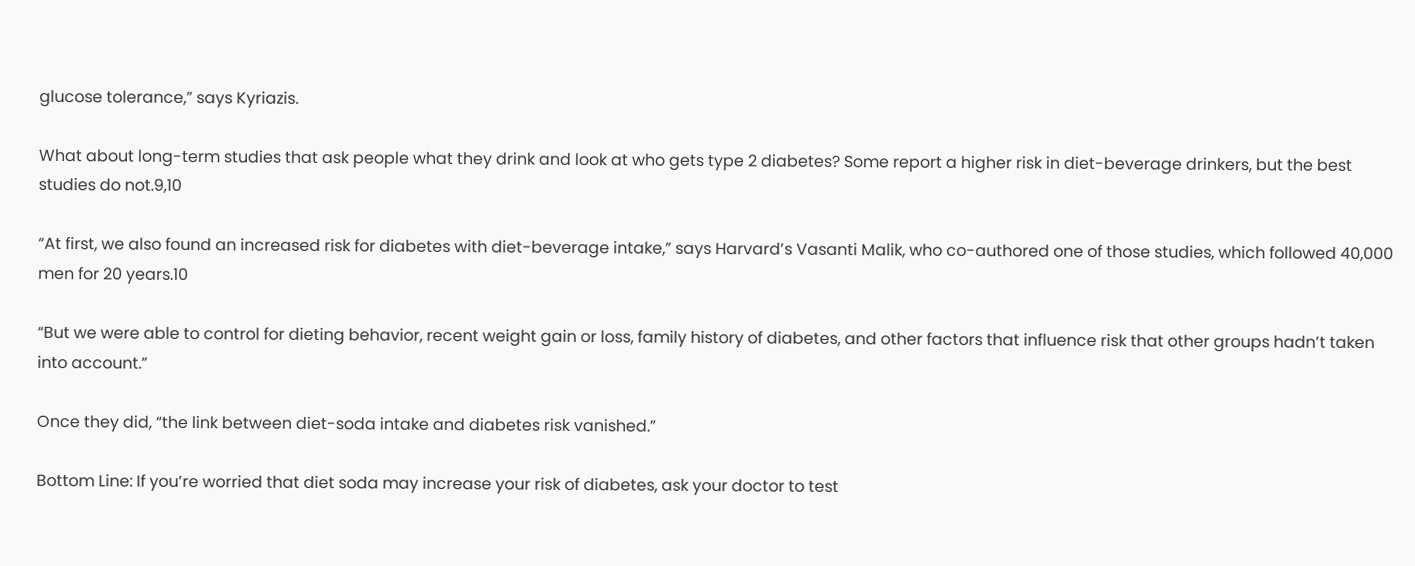glucose tolerance,” says Kyriazis.

What about long-term studies that ask people what they drink and look at who gets type 2 diabetes? Some report a higher risk in diet-beverage drinkers, but the best studies do not.9,10

“At first, we also found an increased risk for diabetes with diet-beverage intake,” says Harvard’s Vasanti Malik, who co-authored one of those studies, which followed 40,000 men for 20 years.10

“But we were able to control for dieting behavior, recent weight gain or loss, family history of diabetes, and other factors that influence risk that other groups hadn’t taken into account.”

Once they did, “the link between diet-soda intake and diabetes risk vanished.”

Bottom Line: If you’re worried that diet soda may increase your risk of diabetes, ask your doctor to test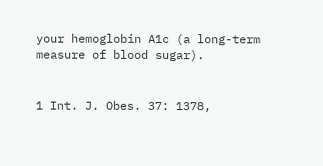your hemoglobin A1c (a long-term measure of blood sugar).


1 Int. J. Obes. 37: 1378,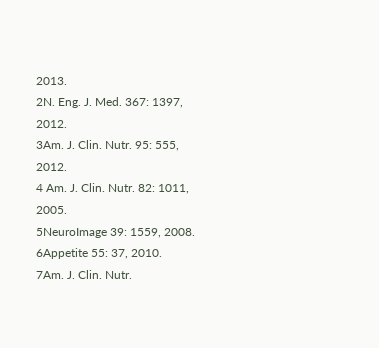2013.
2N. Eng. J. Med. 367: 1397, 2012.
3Am. J. Clin. Nutr. 95: 555, 2012.
4 Am. J. Clin. Nutr. 82: 1011, 2005.
5NeuroImage 39: 1559, 2008.
6Appetite 55: 37, 2010.
7Am. J. Clin. Nutr.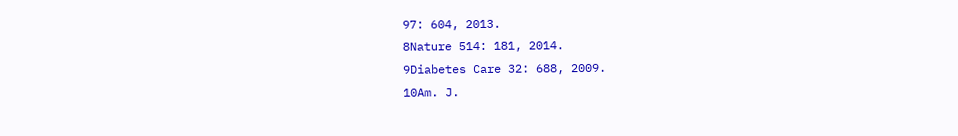97: 604, 2013.
8Nature 514: 181, 2014.
9Diabetes Care 32: 688, 2009.
10Am. J.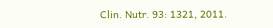Clin. Nutr. 93: 1321, 2011.